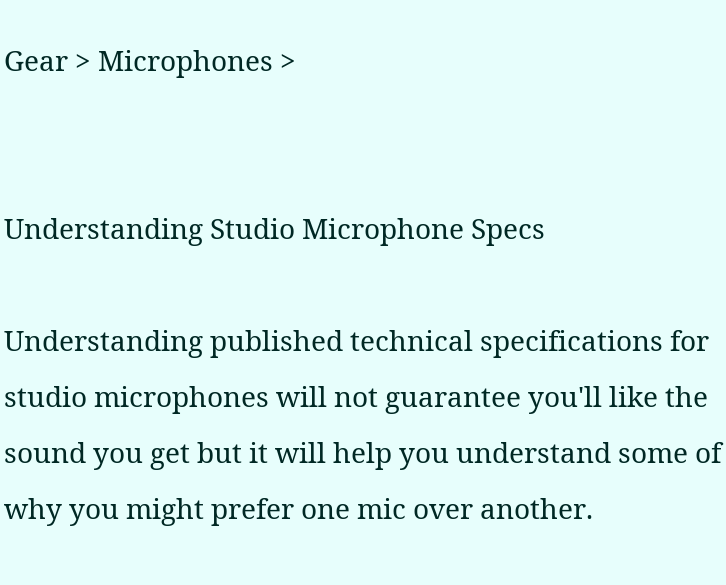Gear > Microphones >


Understanding Studio Microphone Specs

Understanding published technical specifications for studio microphones will not guarantee you'll like the sound you get but it will help you understand some of why you might prefer one mic over another.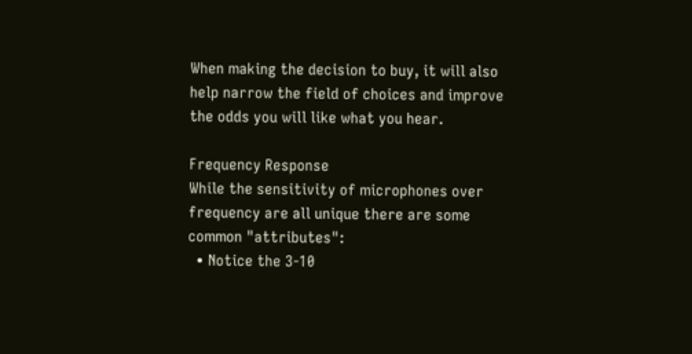When making the decision to buy, it will also help narrow the field of choices and improve the odds you will like what you hear.

Frequency Response
While the sensitivity of microphones over frequency are all unique there are some common "attributes":
  • Notice the 3-10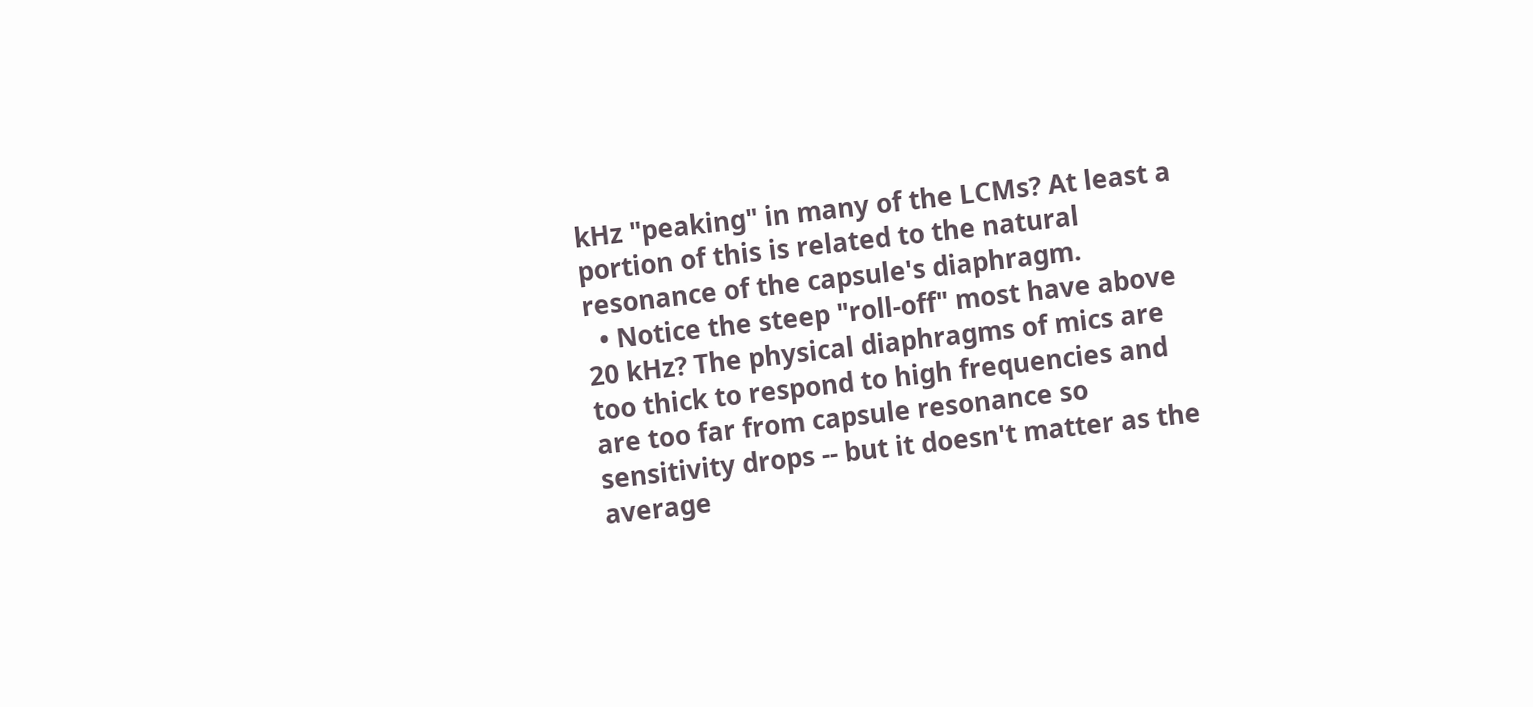kHz "peaking" in many of the LCMs? At least a portion of this is related to the natural resonance of the capsule's diaphragm.
  • Notice the steep "roll-off" most have above 20 kHz? The physical diaphragms of mics are too thick to respond to high frequencies and are too far from capsule resonance so sensitivity drops -- but it doesn't matter as the average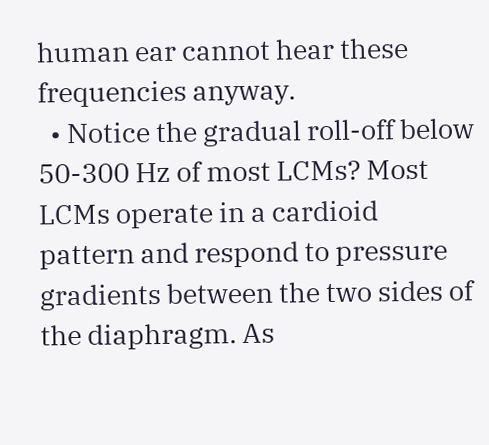human ear cannot hear these frequencies anyway.
  • Notice the gradual roll-off below 50-300 Hz of most LCMs? Most LCMs operate in a cardioid pattern and respond to pressure gradients between the two sides of the diaphragm. As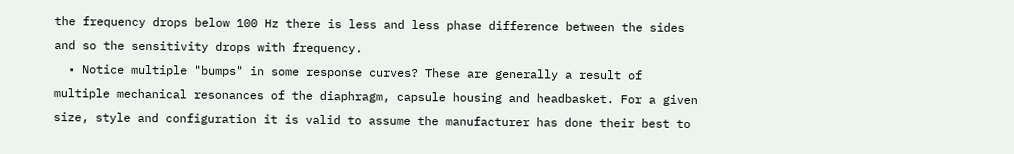the frequency drops below 100 Hz there is less and less phase difference between the sides and so the sensitivity drops with frequency.
  • Notice multiple "bumps" in some response curves? These are generally a result of multiple mechanical resonances of the diaphragm, capsule housing and headbasket. For a given size, style and configuration it is valid to assume the manufacturer has done their best to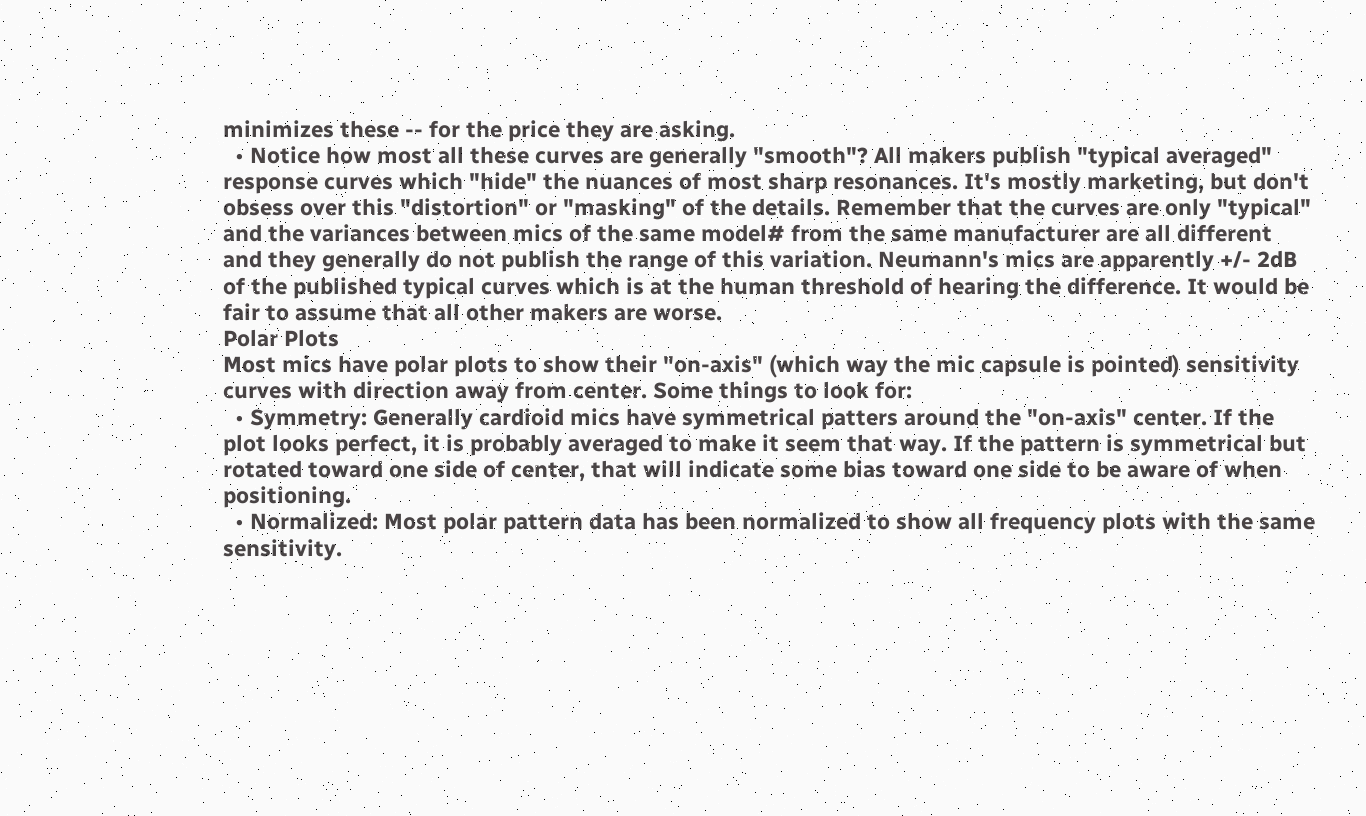minimizes these -- for the price they are asking.
  • Notice how most all these curves are generally "smooth"? All makers publish "typical averaged" response curves which "hide" the nuances of most sharp resonances. It's mostly marketing, but don't obsess over this "distortion" or "masking" of the details. Remember that the curves are only "typical" and the variances between mics of the same model# from the same manufacturer are all different and they generally do not publish the range of this variation. Neumann's mics are apparently +/- 2dB of the published typical curves which is at the human threshold of hearing the difference. It would be fair to assume that all other makers are worse.
Polar Plots
Most mics have polar plots to show their "on-axis" (which way the mic capsule is pointed) sensitivity curves with direction away from center. Some things to look for:
  • Symmetry: Generally cardioid mics have symmetrical patters around the "on-axis" center. If the plot looks perfect, it is probably averaged to make it seem that way. If the pattern is symmetrical but rotated toward one side of center, that will indicate some bias toward one side to be aware of when positioning.
  • Normalized: Most polar pattern data has been normalized to show all frequency plots with the same sensitivity.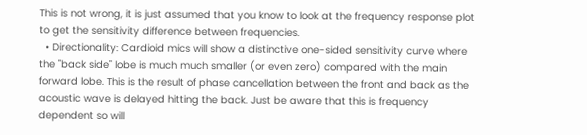This is not wrong, it is just assumed that you know to look at the frequency response plot to get the sensitivity difference between frequencies.
  • Directionality: Cardioid mics will show a distinctive one-sided sensitivity curve where the "back side" lobe is much much smaller (or even zero) compared with the main forward lobe. This is the result of phase cancellation between the front and back as the acoustic wave is delayed hitting the back. Just be aware that this is frequency dependent so will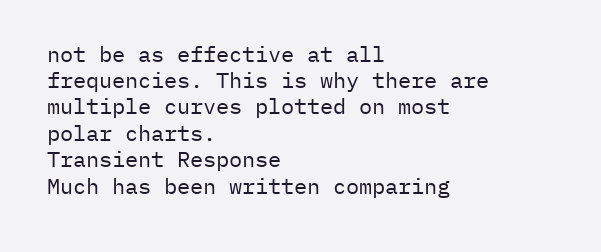not be as effective at all frequencies. This is why there are multiple curves plotted on most polar charts.
Transient Response
Much has been written comparing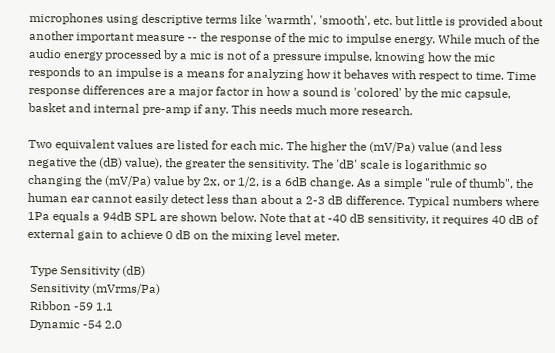microphones using descriptive terms like 'warmth', 'smooth', etc. but little is provided about another important measure -- the response of the mic to impulse energy. While much of the audio energy processed by a mic is not of a pressure impulse, knowing how the mic responds to an impulse is a means for analyzing how it behaves with respect to time. Time response differences are a major factor in how a sound is 'colored' by the mic capsule, basket and internal pre-amp if any. This needs much more research.

Two equivalent values are listed for each mic. The higher the (mV/Pa) value (and less negative the (dB) value), the greater the sensitivity. The 'dB' scale is logarithmic so changing the (mV/Pa) value by 2x, or 1/2, is a 6dB change. As a simple "rule of thumb", the human ear cannot easily detect less than about a 2-3 dB difference. Typical numbers where 1Pa equals a 94dB SPL are shown below. Note that at -40 dB sensitivity, it requires 40 dB of external gain to achieve 0 dB on the mixing level meter.

 Type Sensitivity (dB)
 Sensitivity (mVrms/Pa)
 Ribbon -59 1.1
 Dynamic -54 2.0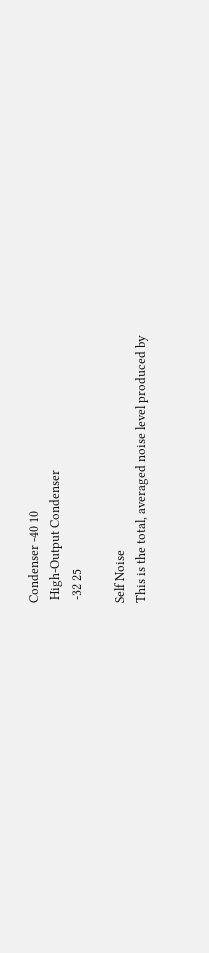Condenser -40 10
 High-Output Condenser
 -32 25

Self Noise
This is the total, averaged noise level produced by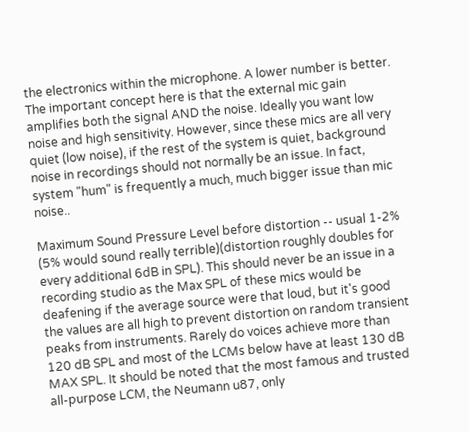the electronics within the microphone. A lower number is better. The important concept here is that the external mic gain amplifies both the signal AND the noise. Ideally you want low noise and high sensitivity. However, since these mics are all very quiet (low noise), if the rest of the system is quiet, background noise in recordings should not normally be an issue. In fact, system "hum" is frequently a much, much bigger issue than mic noise..

Maximum Sound Pressure Level before distortion -- usual 1-2% (5% would sound really terrible)(distortion roughly doubles for every additional 6dB in SPL). This should never be an issue in a recording studio as the Max SPL of these mics would be deafening if the average source were that loud, but it's good the values are all high to prevent distortion on random transient peaks from instruments. Rarely do voices achieve more than 120 dB SPL and most of the LCMs below have at least 130 dB MAX SPL. It should be noted that the most famous and trusted all-purpose LCM, the Neumann u87, only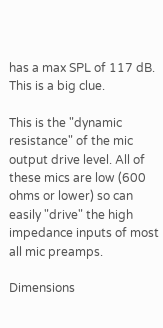has a max SPL of 117 dB. This is a big clue.

This is the "dynamic resistance" of the mic output drive level. All of these mics are low (600 ohms or lower) so can easily "drive" the high impedance inputs of most all mic preamps.

Dimensions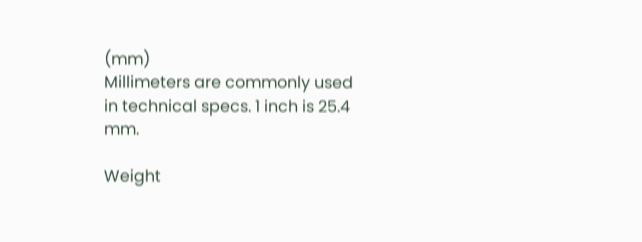(mm)
Millimeters are commonly used in technical specs. 1 inch is 25.4 mm.

Weight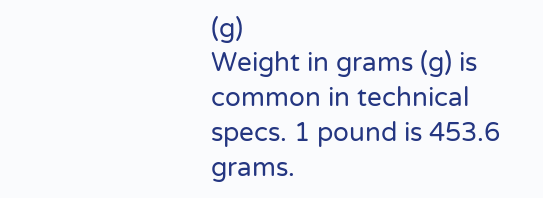(g)
Weight in grams (g) is common in technical specs. 1 pound is 453.6 grams.